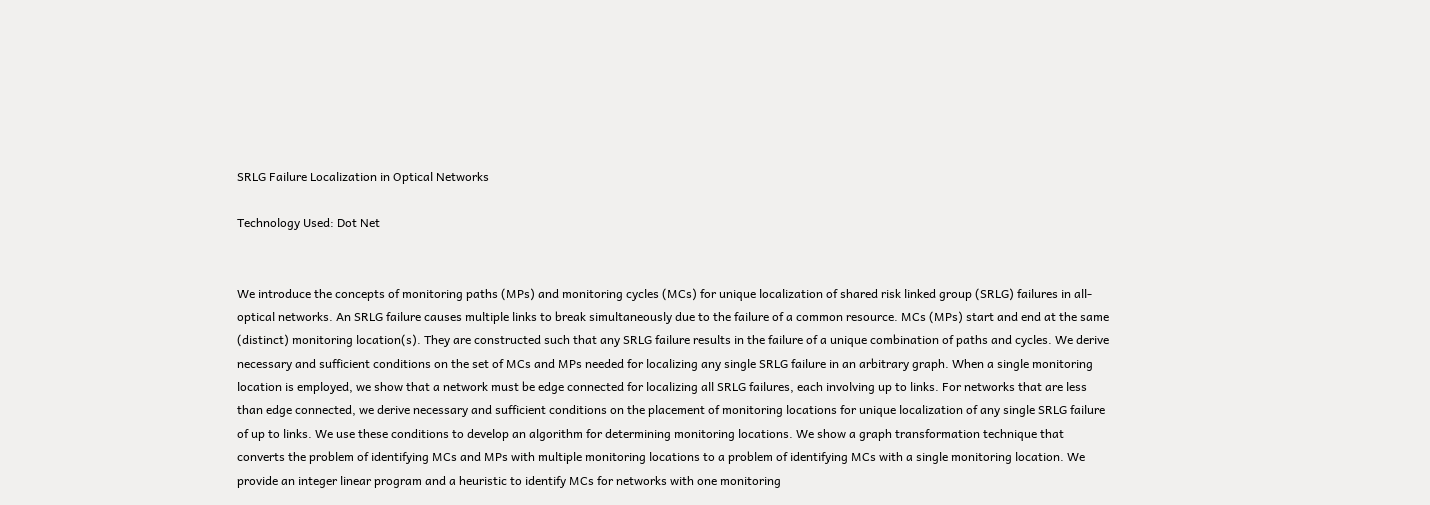SRLG Failure Localization in Optical Networks

Technology Used: Dot Net


We introduce the concepts of monitoring paths (MPs) and monitoring cycles (MCs) for unique localization of shared risk linked group (SRLG) failures in all-optical networks. An SRLG failure causes multiple links to break simultaneously due to the failure of a common resource. MCs (MPs) start and end at the same (distinct) monitoring location(s). They are constructed such that any SRLG failure results in the failure of a unique combination of paths and cycles. We derive necessary and sufficient conditions on the set of MCs and MPs needed for localizing any single SRLG failure in an arbitrary graph. When a single monitoring location is employed, we show that a network must be edge connected for localizing all SRLG failures, each involving up to links. For networks that are less than edge connected, we derive necessary and sufficient conditions on the placement of monitoring locations for unique localization of any single SRLG failure of up to links. We use these conditions to develop an algorithm for determining monitoring locations. We show a graph transformation technique that converts the problem of identifying MCs and MPs with multiple monitoring locations to a problem of identifying MCs with a single monitoring location. We provide an integer linear program and a heuristic to identify MCs for networks with one monitoring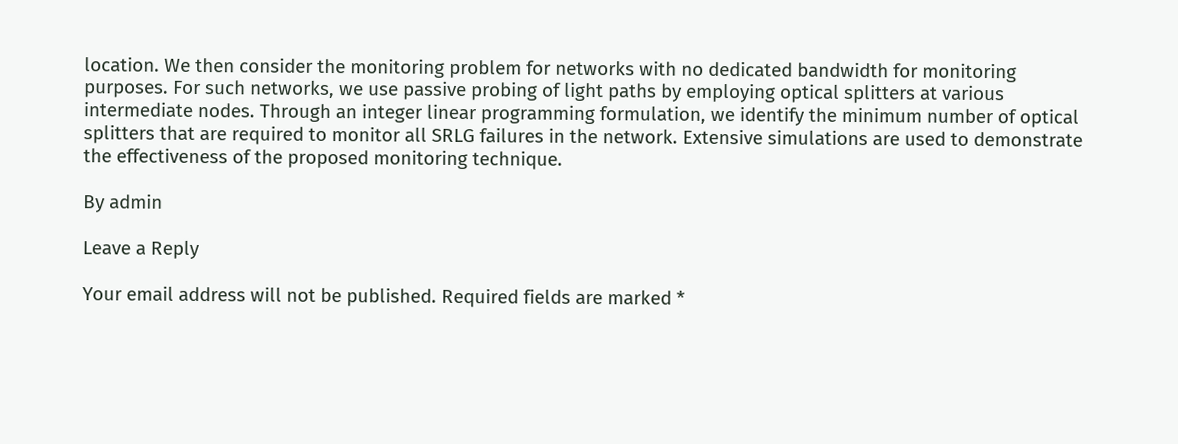location. We then consider the monitoring problem for networks with no dedicated bandwidth for monitoring purposes. For such networks, we use passive probing of light paths by employing optical splitters at various intermediate nodes. Through an integer linear programming formulation, we identify the minimum number of optical splitters that are required to monitor all SRLG failures in the network. Extensive simulations are used to demonstrate the effectiveness of the proposed monitoring technique.

By admin

Leave a Reply

Your email address will not be published. Required fields are marked *